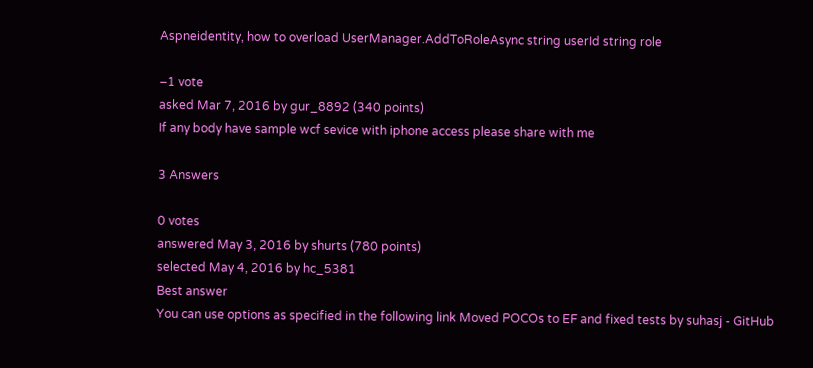Aspneidentity, how to overload UserManager.AddToRoleAsync string userId string role

–1 vote
asked Mar 7, 2016 by gur_8892 (340 points)
If any body have sample wcf sevice with iphone access please share with me

3 Answers

0 votes
answered May 3, 2016 by shurts (780 points)
selected May 4, 2016 by hc_5381
Best answer
You can use options as specified in the following link Moved POCOs to EF and fixed tests by suhasj - GitHub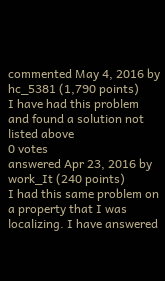commented May 4, 2016 by hc_5381 (1,790 points)
I have had this problem and found a solution not listed above
0 votes
answered Apr 23, 2016 by work_It (240 points)
I had this same problem on a property that I was localizing. I have answered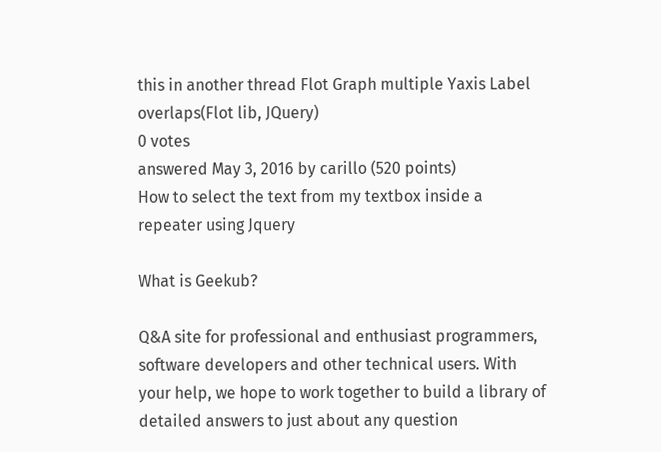this in another thread Flot Graph multiple Yaxis Label overlaps(Flot lib, JQuery)
0 votes
answered May 3, 2016 by carillo (520 points)
How to select the text from my textbox inside a repeater using Jquery

What is Geekub?

Q&A site for professional and enthusiast programmers, software developers and other technical users. With your help, we hope to work together to build a library of detailed answers to just about any question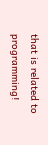that is related to programming!